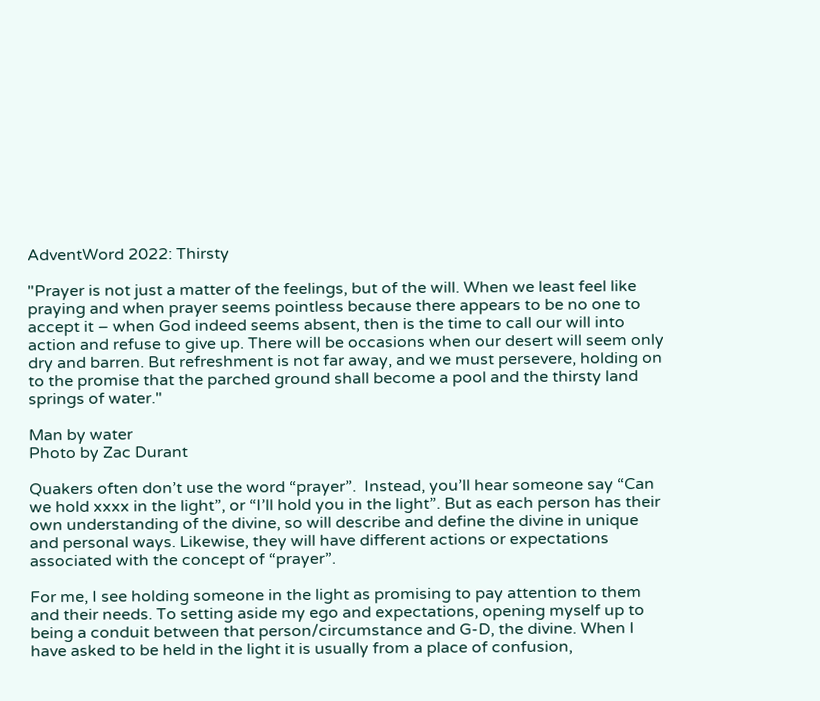AdventWord 2022: Thirsty

"Prayer is not just a matter of the feelings, but of the will. When we least feel like praying and when prayer seems pointless because there appears to be no one to accept it – when God indeed seems absent, then is the time to call our will into action and refuse to give up. There will be occasions when our desert will seem only dry and barren. But refreshment is not far away, and we must persevere, holding on to the promise that the parched ground shall become a pool and the thirsty land springs of water."

Man by water
Photo by Zac Durant

Quakers often don’t use the word “prayer”.  Instead, you’ll hear someone say “Can we hold xxxx in the light”, or “I’ll hold you in the light”. But as each person has their own understanding of the divine, so will describe and define the divine in unique and personal ways. Likewise, they will have different actions or expectations associated with the concept of “prayer”.

For me, I see holding someone in the light as promising to pay attention to them and their needs. To setting aside my ego and expectations, opening myself up to being a conduit between that person/circumstance and G-D, the divine. When I have asked to be held in the light it is usually from a place of confusion,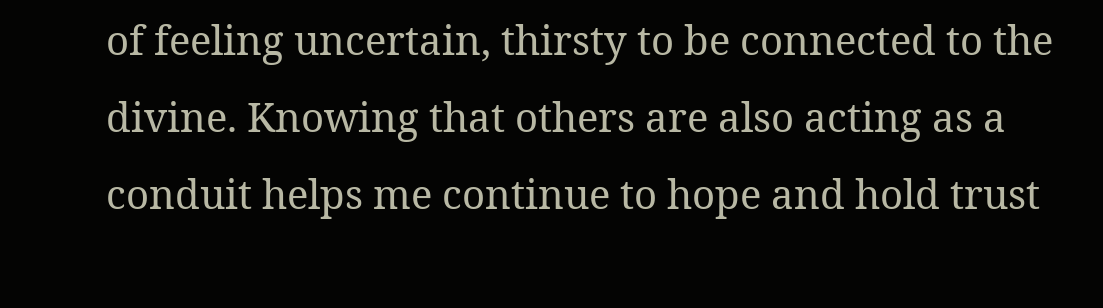of feeling uncertain, thirsty to be connected to the divine. Knowing that others are also acting as a conduit helps me continue to hope and hold trust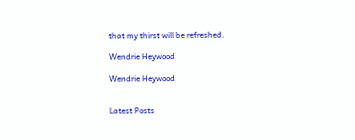that my thirst will be refreshed.

Wendrie Heywood

Wendrie Heywood


Latest Posts